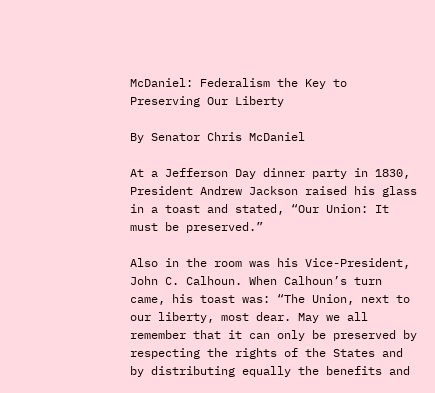McDaniel: Federalism the Key to Preserving Our Liberty

By Senator Chris McDaniel

At a Jefferson Day dinner party in 1830, President Andrew Jackson raised his glass in a toast and stated, “Our Union: It must be preserved.”

Also in the room was his Vice-President, John C. Calhoun. When Calhoun’s turn came, his toast was: “The Union, next to our liberty, most dear. May we all remember that it can only be preserved by respecting the rights of the States and by distributing equally the benefits and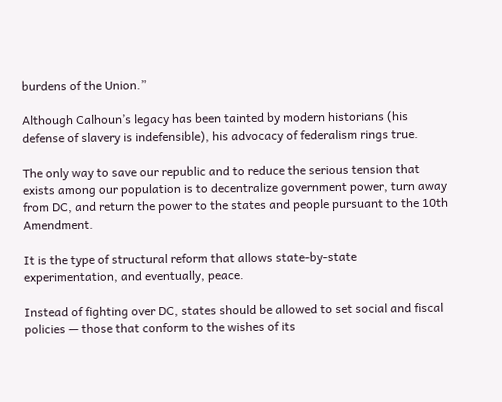burdens of the Union.”

Although Calhoun’s legacy has been tainted by modern historians (his defense of slavery is indefensible), his advocacy of federalism rings true.

The only way to save our republic and to reduce the serious tension that exists among our population is to decentralize government power, turn away from DC, and return the power to the states and people pursuant to the 10th Amendment.

It is the type of structural reform that allows state-by-state experimentation, and eventually, peace.

Instead of fighting over DC, states should be allowed to set social and fiscal policies — those that conform to the wishes of its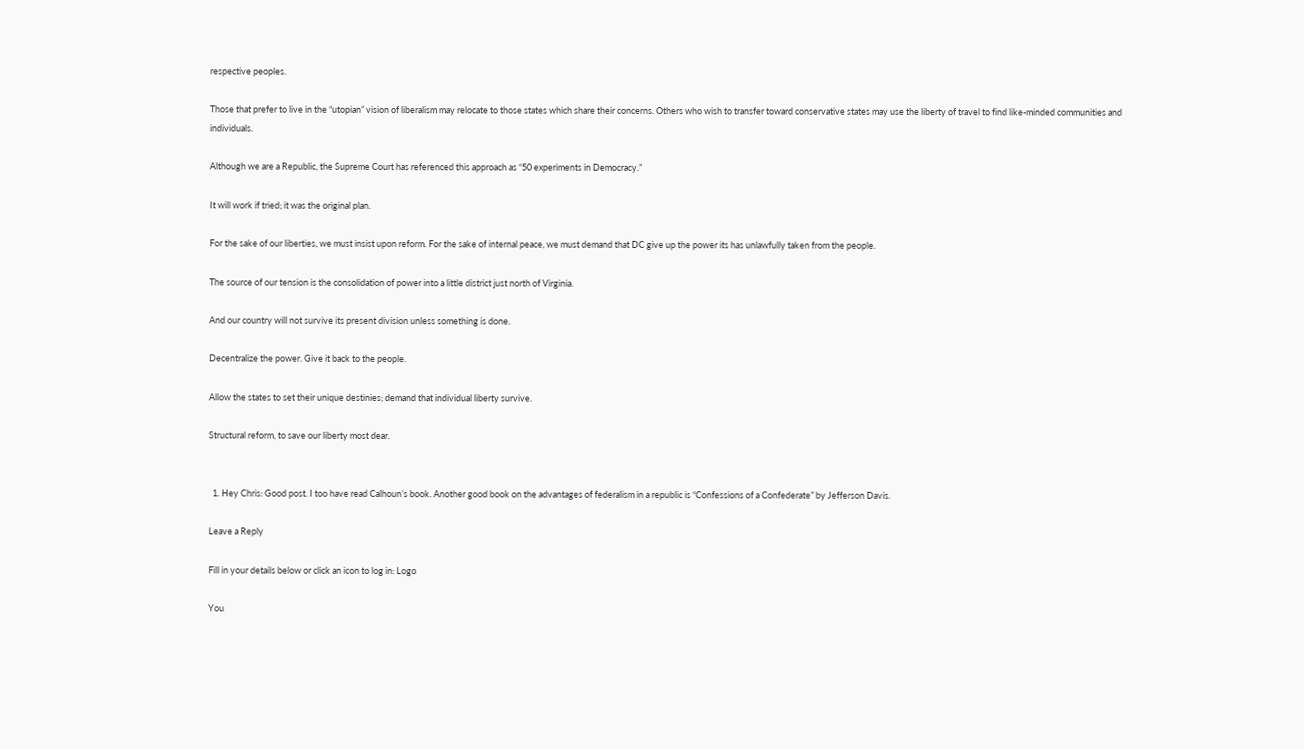respective peoples.

Those that prefer to live in the “utopian” vision of liberalism may relocate to those states which share their concerns. Others who wish to transfer toward conservative states may use the liberty of travel to find like-minded communities and individuals.

Although we are a Republic, the Supreme Court has referenced this approach as “50 experiments in Democracy.”

It will work if tried; it was the original plan.

For the sake of our liberties, we must insist upon reform. For the sake of internal peace, we must demand that DC give up the power its has unlawfully taken from the people.

The source of our tension is the consolidation of power into a little district just north of Virginia.

And our country will not survive its present division unless something is done.

Decentralize the power. Give it back to the people.

Allow the states to set their unique destinies; demand that individual liberty survive.

Structural reform, to save our liberty most dear.


  1. Hey Chris: Good post. I too have read Calhoun’s book. Another good book on the advantages of federalism in a republic is “Confessions of a Confederate” by Jefferson Davis.

Leave a Reply

Fill in your details below or click an icon to log in: Logo

You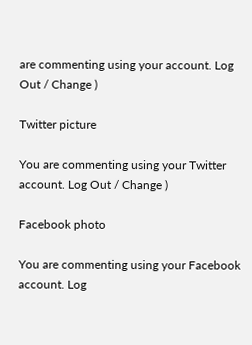are commenting using your account. Log Out / Change )

Twitter picture

You are commenting using your Twitter account. Log Out / Change )

Facebook photo

You are commenting using your Facebook account. Log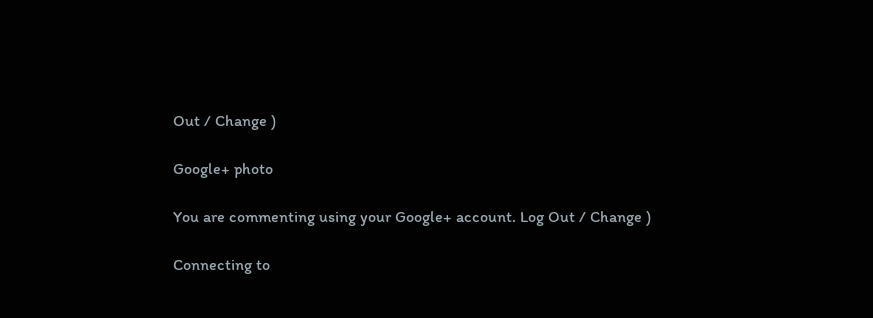Out / Change )

Google+ photo

You are commenting using your Google+ account. Log Out / Change )

Connecting to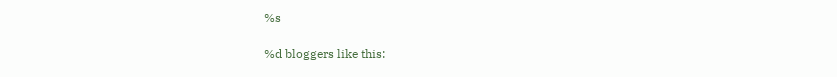%s

%d bloggers like this: